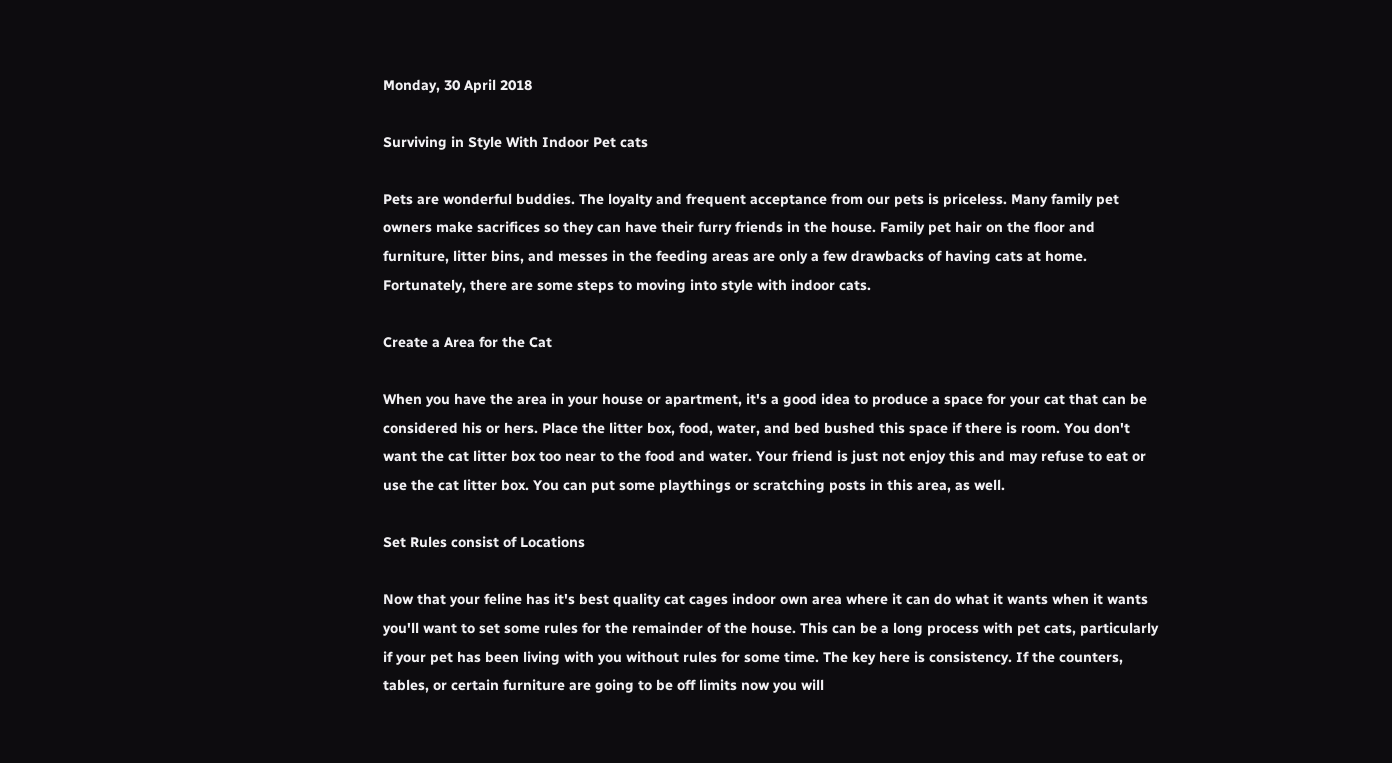Monday, 30 April 2018

Surviving in Style With Indoor Pet cats

Pets are wonderful buddies. The loyalty and frequent acceptance from our pets is priceless. Many family pet owners make sacrifices so they can have their furry friends in the house. Family pet hair on the floor and furniture, litter bins, and messes in the feeding areas are only a few drawbacks of having cats at home. Fortunately, there are some steps to moving into style with indoor cats.

Create a Area for the Cat

When you have the area in your house or apartment, it's a good idea to produce a space for your cat that can be considered his or hers. Place the litter box, food, water, and bed bushed this space if there is room. You don't want the cat litter box too near to the food and water. Your friend is just not enjoy this and may refuse to eat or use the cat litter box. You can put some playthings or scratching posts in this area, as well.

Set Rules consist of Locations

Now that your feline has it's best quality cat cages indoor own area where it can do what it wants when it wants you'll want to set some rules for the remainder of the house. This can be a long process with pet cats, particularly if your pet has been living with you without rules for some time. The key here is consistency. If the counters, tables, or certain furniture are going to be off limits now you will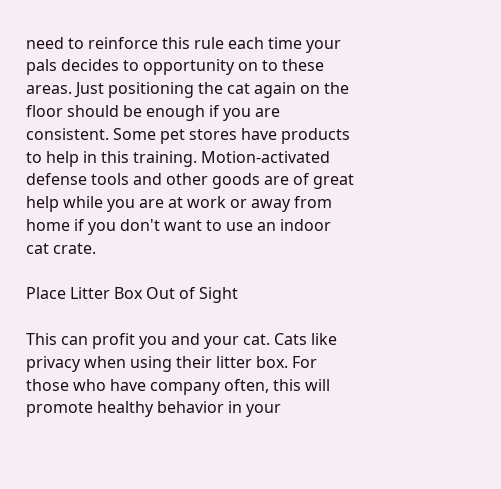need to reinforce this rule each time your pals decides to opportunity on to these areas. Just positioning the cat again on the floor should be enough if you are consistent. Some pet stores have products to help in this training. Motion-activated defense tools and other goods are of great help while you are at work or away from home if you don't want to use an indoor cat crate.

Place Litter Box Out of Sight

This can profit you and your cat. Cats like privacy when using their litter box. For those who have company often, this will promote healthy behavior in your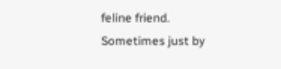feline friend. Sometimes just by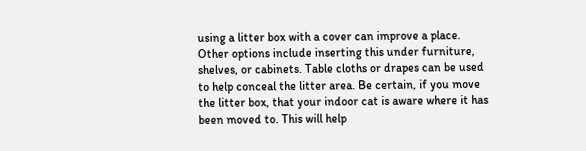using a litter box with a cover can improve a place. Other options include inserting this under furniture, shelves, or cabinets. Table cloths or drapes can be used to help conceal the litter area. Be certain, if you move the litter box, that your indoor cat is aware where it has been moved to. This will help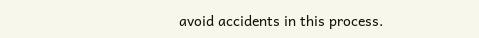avoid accidents in this process.